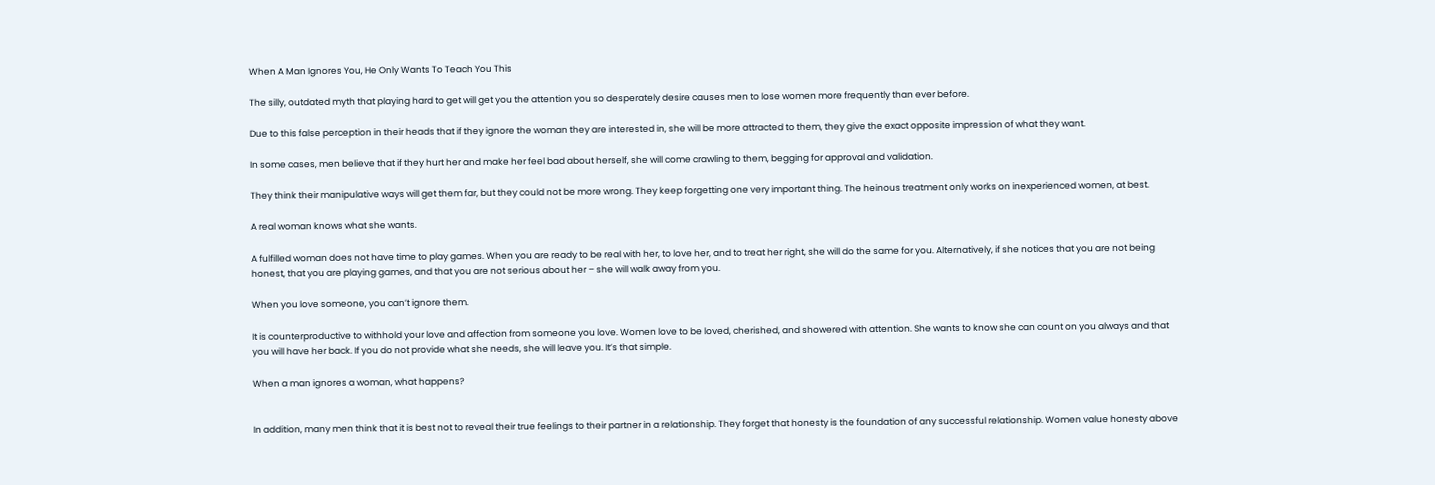When A Man Ignores You, He Only Wants To Teach You This

The silly, outdated myth that playing hard to get will get you the attention you so desperately desire causes men to lose women more frequently than ever before.

Due to this false perception in their heads that if they ignore the woman they are interested in, she will be more attracted to them, they give the exact opposite impression of what they want.

In some cases, men believe that if they hurt her and make her feel bad about herself, she will come crawling to them, begging for approval and validation.

They think their manipulative ways will get them far, but they could not be more wrong. They keep forgetting one very important thing. The heinous treatment only works on inexperienced women, at best.

A real woman knows what she wants.

A fulfilled woman does not have time to play games. When you are ready to be real with her, to love her, and to treat her right, she will do the same for you. Alternatively, if she notices that you are not being honest, that you are playing games, and that you are not serious about her – she will walk away from you.

When you love someone, you can’t ignore them.

It is counterproductive to withhold your love and affection from someone you love. Women love to be loved, cherished, and showered with attention. She wants to know she can count on you always and that you will have her back. If you do not provide what she needs, she will leave you. It’s that simple.

When a man ignores a woman, what happens?


In addition, many men think that it is best not to reveal their true feelings to their partner in a relationship. They forget that honesty is the foundation of any successful relationship. Women value honesty above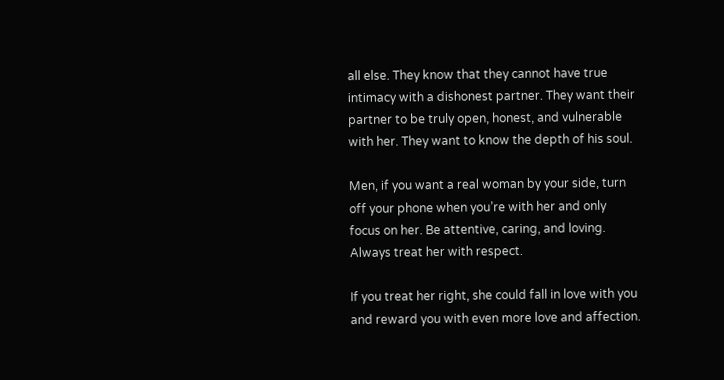all else. They know that they cannot have true intimacy with a dishonest partner. They want their partner to be truly open, honest, and vulnerable with her. They want to know the depth of his soul.

Men, if you want a real woman by your side, turn off your phone when you’re with her and only focus on her. Be attentive, caring, and loving. Always treat her with respect.

If you treat her right, she could fall in love with you and reward you with even more love and affection.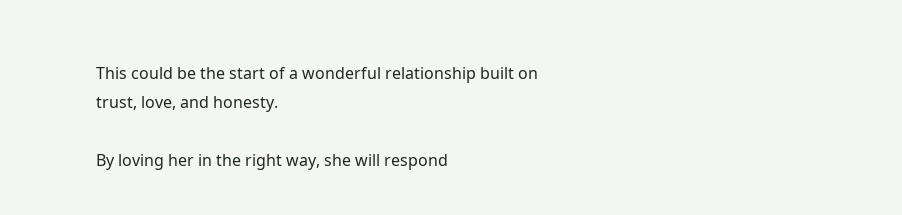This could be the start of a wonderful relationship built on trust, love, and honesty.

By loving her in the right way, she will respond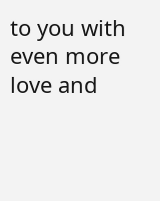to you with even more love and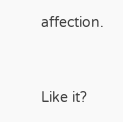affection.


Like it?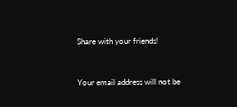Share with your friends!


Your email address will not be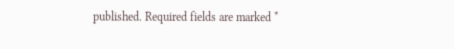published. Required fields are marked *